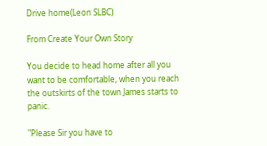Drive home(Leon SLBC)

From Create Your Own Story

You decide to head home after all you want to be comfortable, when you reach the outskirts of the town James starts to panic.

"Please Sir you have to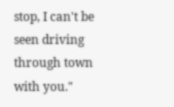stop, I can't be seen driving through town with you."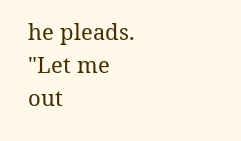he pleads. "Let me out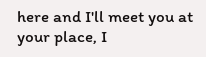here and I'll meet you at your place, I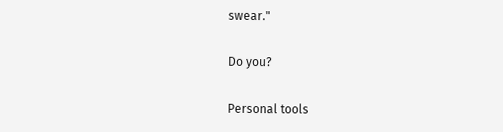swear."

Do you?

Personal tools